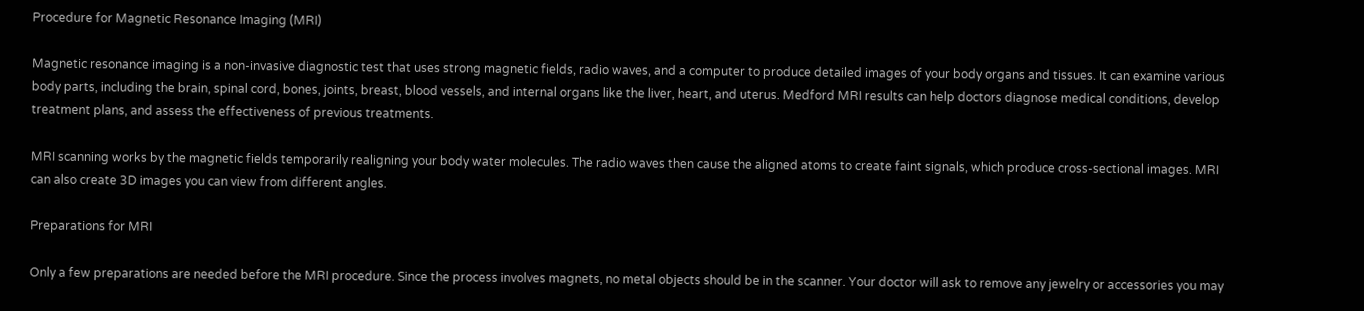Procedure for Magnetic Resonance Imaging (MRI)

Magnetic resonance imaging is a non-invasive diagnostic test that uses strong magnetic fields, radio waves, and a computer to produce detailed images of your body organs and tissues. It can examine various body parts, including the brain, spinal cord, bones, joints, breast, blood vessels, and internal organs like the liver, heart, and uterus. Medford MRI results can help doctors diagnose medical conditions, develop treatment plans, and assess the effectiveness of previous treatments.

MRI scanning works by the magnetic fields temporarily realigning your body water molecules. The radio waves then cause the aligned atoms to create faint signals, which produce cross-sectional images. MRI can also create 3D images you can view from different angles.

Preparations for MRI

Only a few preparations are needed before the MRI procedure. Since the process involves magnets, no metal objects should be in the scanner. Your doctor will ask to remove any jewelry or accessories you may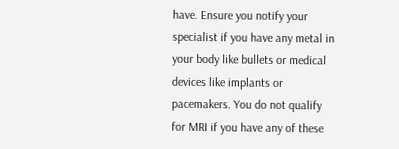have. Ensure you notify your specialist if you have any metal in your body like bullets or medical devices like implants or pacemakers. You do not qualify for MRI if you have any of these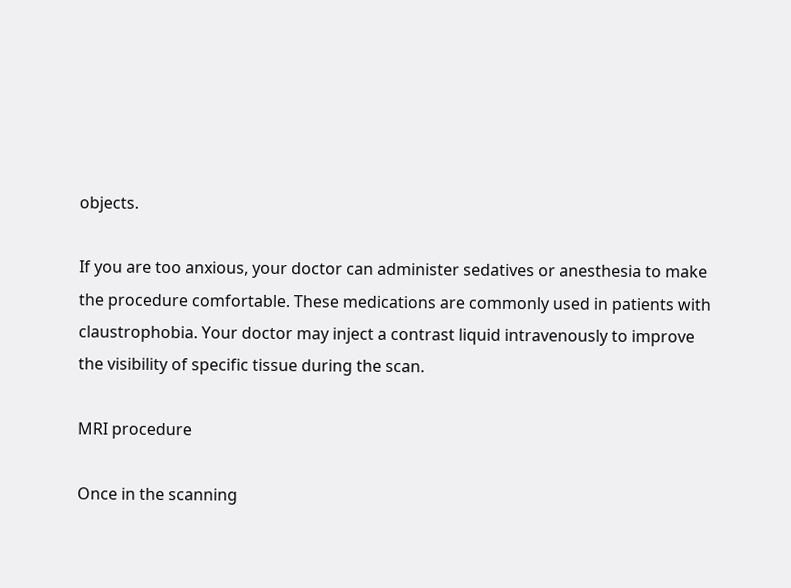objects.

If you are too anxious, your doctor can administer sedatives or anesthesia to make the procedure comfortable. These medications are commonly used in patients with claustrophobia. Your doctor may inject a contrast liquid intravenously to improve the visibility of specific tissue during the scan.

MRI procedure

Once in the scanning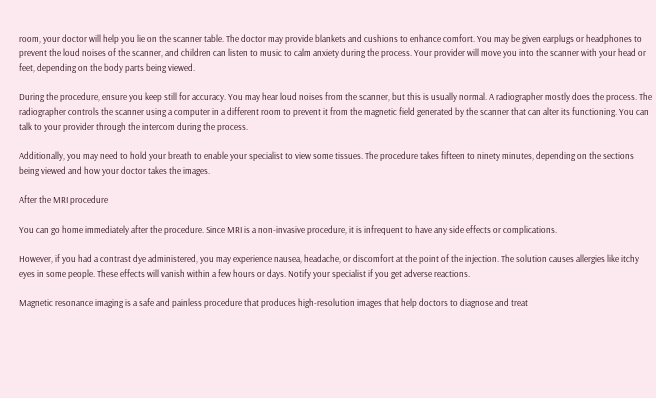room, your doctor will help you lie on the scanner table. The doctor may provide blankets and cushions to enhance comfort. You may be given earplugs or headphones to prevent the loud noises of the scanner, and children can listen to music to calm anxiety during the process. Your provider will move you into the scanner with your head or feet, depending on the body parts being viewed.

During the procedure, ensure you keep still for accuracy. You may hear loud noises from the scanner, but this is usually normal. A radiographer mostly does the process. The radiographer controls the scanner using a computer in a different room to prevent it from the magnetic field generated by the scanner that can alter its functioning. You can talk to your provider through the intercom during the process.

Additionally, you may need to hold your breath to enable your specialist to view some tissues. The procedure takes fifteen to ninety minutes, depending on the sections being viewed and how your doctor takes the images.

After the MRI procedure

You can go home immediately after the procedure. Since MRI is a non-invasive procedure, it is infrequent to have any side effects or complications.

However, if you had a contrast dye administered, you may experience nausea, headache, or discomfort at the point of the injection. The solution causes allergies like itchy eyes in some people. These effects will vanish within a few hours or days. Notify your specialist if you get adverse reactions.

Magnetic resonance imaging is a safe and painless procedure that produces high-resolution images that help doctors to diagnose and treat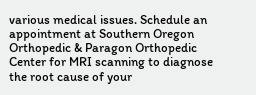various medical issues. Schedule an appointment at Southern Oregon Orthopedic & Paragon Orthopedic Center for MRI scanning to diagnose the root cause of your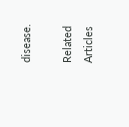disease.

Related Articles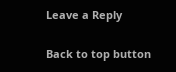Leave a Reply

Back to top button